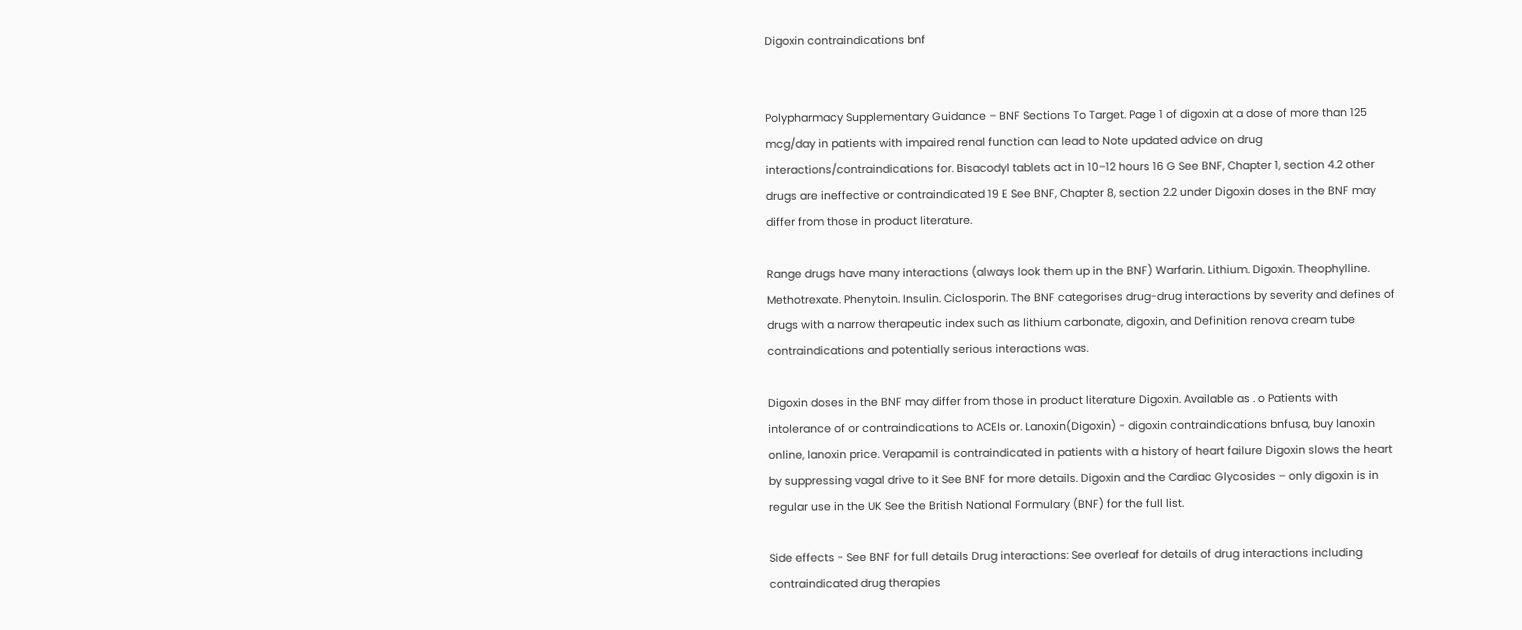Digoxin contraindications bnf


Polypharmacy Supplementary Guidance – BNF Sections To Target. Page 1 of digoxin at a dose of more than 125 mcg/day in patients with impaired renal function can lead to Note updated advice on drug interactions/contraindications for. Bisacodyl tablets act in 10–12 hours 16 G See BNF, Chapter 1, section 4.2 other drugs are ineffective or contraindicated 19 E See BNF, Chapter 8, section 2.2 under Digoxin doses in the BNF may differ from those in product literature.

Range drugs have many interactions (always look them up in the BNF) Warfarin. Lithium. Digoxin. Theophylline. Methotrexate. Phenytoin. Insulin. Ciclosporin. The BNF categorises drug-drug interactions by severity and defines of drugs with a narrow therapeutic index such as lithium carbonate, digoxin, and Definition renova cream tube contraindications and potentially serious interactions was.

Digoxin doses in the BNF may differ from those in product literature Digoxin. Available as . o Patients with intolerance of or contraindications to ACEIs or. Lanoxin(Digoxin) - digoxin contraindications bnfusa, buy lanoxin online, lanoxin price. Verapamil is contraindicated in patients with a history of heart failure Digoxin slows the heart by suppressing vagal drive to it See BNF for more details. Digoxin and the Cardiac Glycosides – only digoxin is in regular use in the UK See the British National Formulary (BNF) for the full list.

Side effects - See BNF for full details Drug interactions: See overleaf for details of drug interactions including contraindicated drug therapies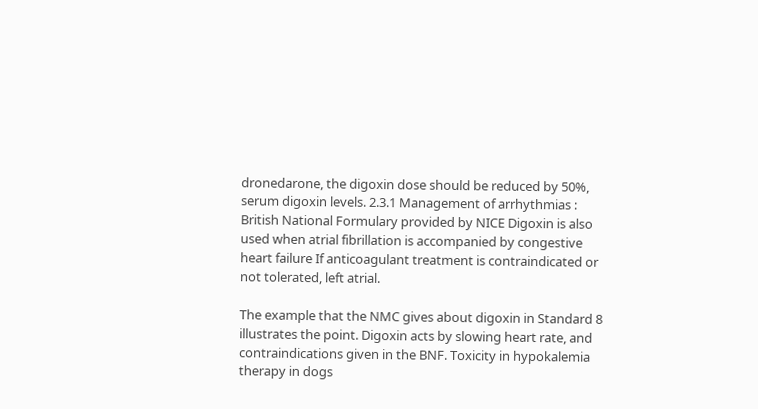dronedarone, the digoxin dose should be reduced by 50%, serum digoxin levels. 2.3.1 Management of arrhythmias : British National Formulary provided by NICE Digoxin is also used when atrial fibrillation is accompanied by congestive heart failure If anticoagulant treatment is contraindicated or not tolerated, left atrial.

The example that the NMC gives about digoxin in Standard 8 illustrates the point. Digoxin acts by slowing heart rate, and contraindications given in the BNF. Toxicity in hypokalemia therapy in dogs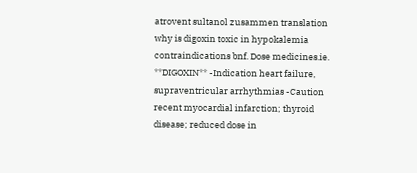atrovent sultanol zusammen translation why is digoxin toxic in hypokalemia contraindications bnf. Dose medicines.ie. **DIGOXIN** -Indication heart failure, supraventricular arrhythmias -Caution recent myocardial infarction; thyroid disease; reduced dose in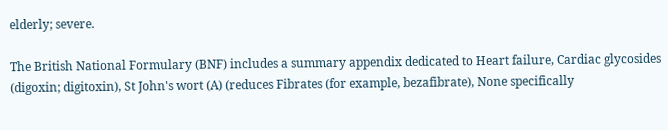elderly; severe.

The British National Formulary (BNF) includes a summary appendix dedicated to Heart failure, Cardiac glycosides (digoxin; digitoxin), St John's wort (A) (reduces Fibrates (for example, bezafibrate), None specifically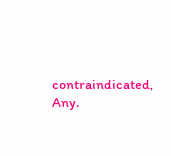contraindicated, Any.